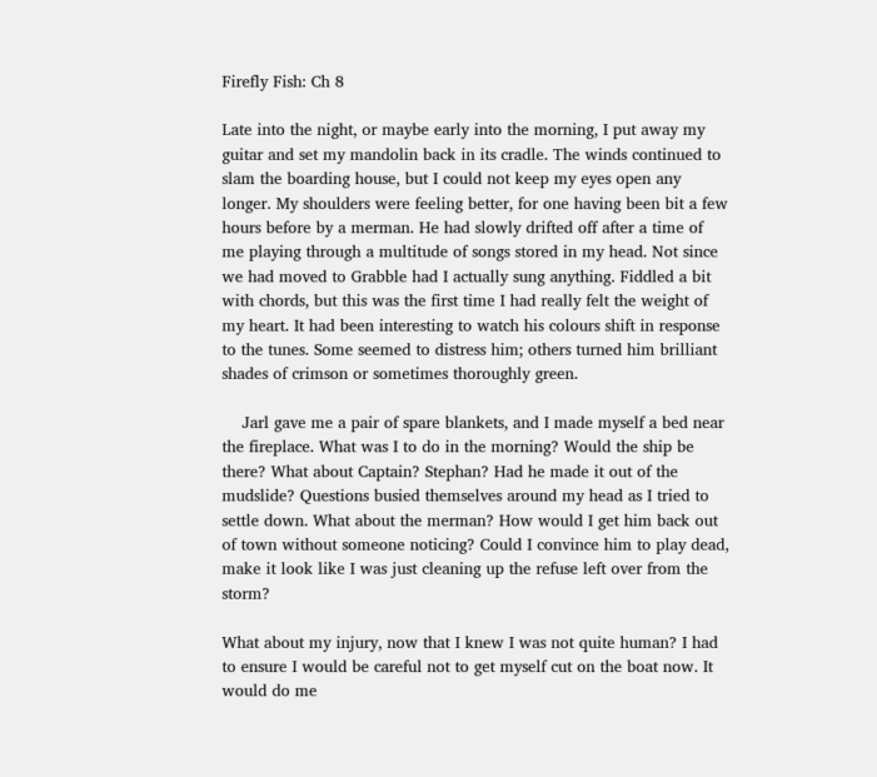Firefly Fish: Ch 8

Late into the night, or maybe early into the morning, I put away my guitar and set my mandolin back in its cradle. The winds continued to slam the boarding house, but I could not keep my eyes open any longer. My shoulders were feeling better, for one having been bit a few hours before by a merman. He had slowly drifted off after a time of me playing through a multitude of songs stored in my head. Not since we had moved to Grabble had I actually sung anything. Fiddled a bit with chords, but this was the first time I had really felt the weight of my heart. It had been interesting to watch his colours shift in response to the tunes. Some seemed to distress him; others turned him brilliant shades of crimson or sometimes thoroughly green.

    Jarl gave me a pair of spare blankets, and I made myself a bed near the fireplace. What was I to do in the morning? Would the ship be there? What about Captain? Stephan? Had he made it out of the mudslide? Questions busied themselves around my head as I tried to settle down. What about the merman? How would I get him back out of town without someone noticing? Could I convince him to play dead, make it look like I was just cleaning up the refuse left over from the storm?

What about my injury, now that I knew I was not quite human? I had to ensure I would be careful not to get myself cut on the boat now. It would do me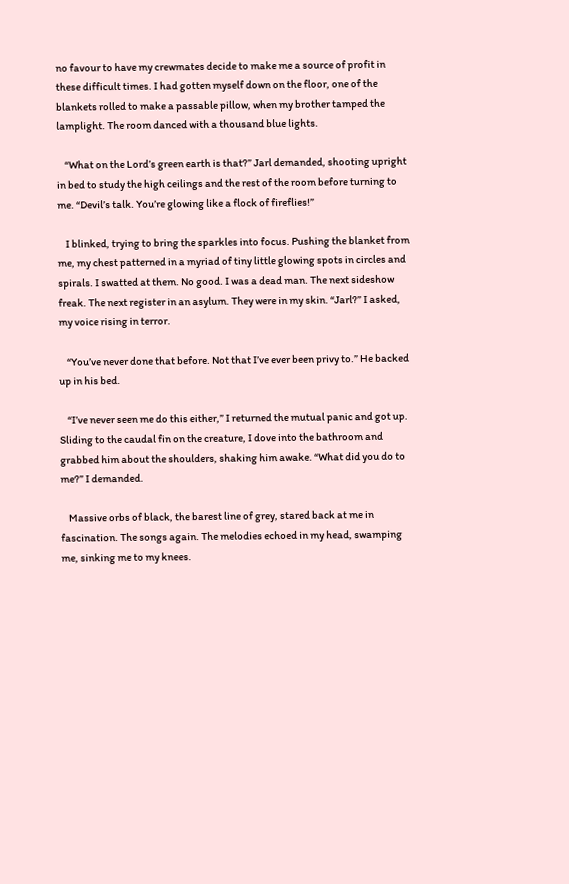no favour to have my crewmates decide to make me a source of profit in these difficult times. I had gotten myself down on the floor, one of the blankets rolled to make a passable pillow, when my brother tamped the lamplight. The room danced with a thousand blue lights.

    “What on the Lord’s green earth is that?” Jarl demanded, shooting upright in bed to study the high ceilings and the rest of the room before turning to me. “Devil’s talk. You’re glowing like a flock of fireflies!”

    I blinked, trying to bring the sparkles into focus. Pushing the blanket from me, my chest patterned in a myriad of tiny little glowing spots in circles and spirals. I swatted at them. No good. I was a dead man. The next sideshow freak. The next register in an asylum. They were in my skin. “Jarl?” I asked, my voice rising in terror.

    “You’ve never done that before. Not that I’ve ever been privy to.” He backed up in his bed.

    “I’ve never seen me do this either,” I returned the mutual panic and got up. Sliding to the caudal fin on the creature, I dove into the bathroom and grabbed him about the shoulders, shaking him awake. “What did you do to me?” I demanded.

    Massive orbs of black, the barest line of grey, stared back at me in fascination. The songs again. The melodies echoed in my head, swamping me, sinking me to my knees.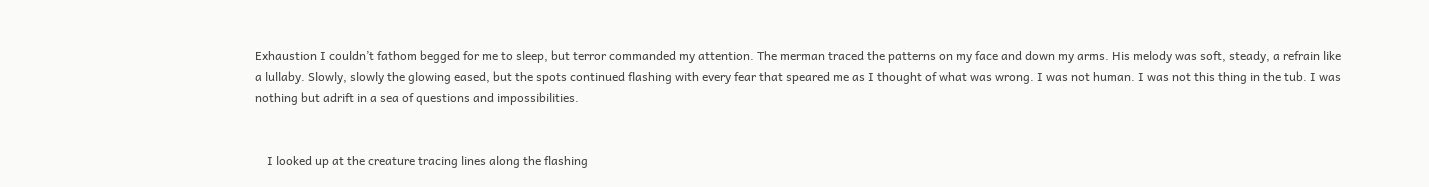Exhaustion I couldn’t fathom begged for me to sleep, but terror commanded my attention. The merman traced the patterns on my face and down my arms. His melody was soft, steady, a refrain like a lullaby. Slowly, slowly the glowing eased, but the spots continued flashing with every fear that speared me as I thought of what was wrong. I was not human. I was not this thing in the tub. I was nothing but adrift in a sea of questions and impossibilities.


    I looked up at the creature tracing lines along the flashing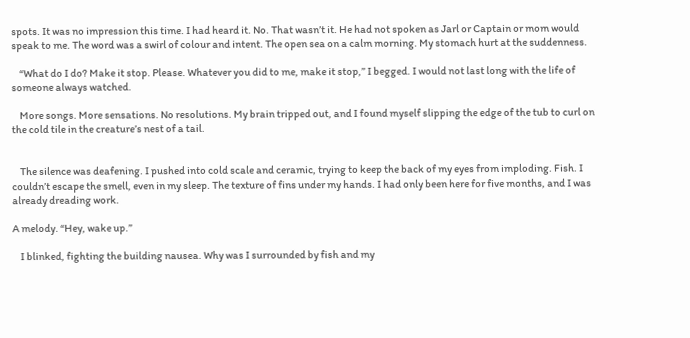spots. It was no impression this time. I had heard it. No. That wasn’t it. He had not spoken as Jarl or Captain or mom would speak to me. The word was a swirl of colour and intent. The open sea on a calm morning. My stomach hurt at the suddenness.

    “What do I do? Make it stop. Please. Whatever you did to me, make it stop,” I begged. I would not last long with the life of someone always watched.

    More songs. More sensations. No resolutions. My brain tripped out, and I found myself slipping the edge of the tub to curl on the cold tile in the creature’s nest of a tail.


    The silence was deafening. I pushed into cold scale and ceramic, trying to keep the back of my eyes from imploding. Fish. I couldn’t escape the smell, even in my sleep. The texture of fins under my hands. I had only been here for five months, and I was already dreading work.

A melody. “Hey, wake up.”

    I blinked, fighting the building nausea. Why was I surrounded by fish and my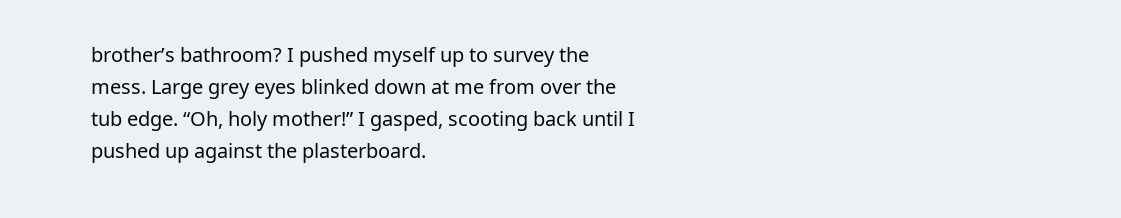brother’s bathroom? I pushed myself up to survey the mess. Large grey eyes blinked down at me from over the tub edge. “Oh, holy mother!” I gasped, scooting back until I pushed up against the plasterboard.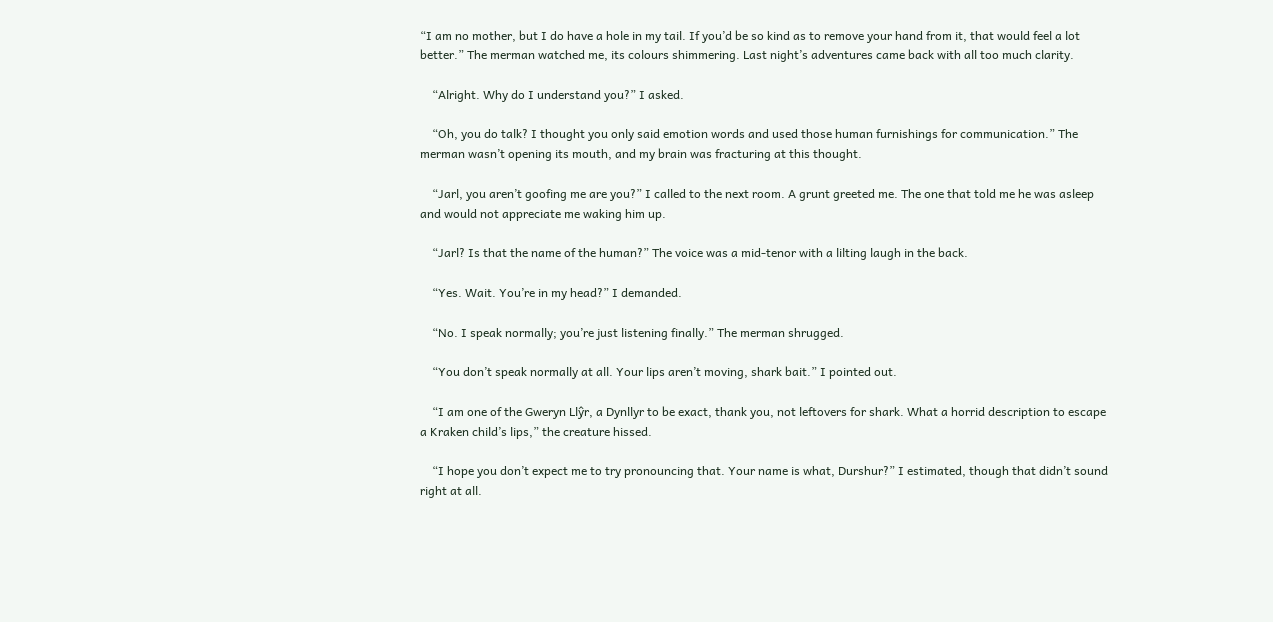“I am no mother, but I do have a hole in my tail. If you’d be so kind as to remove your hand from it, that would feel a lot better.” The merman watched me, its colours shimmering. Last night’s adventures came back with all too much clarity.

    “Alright. Why do I understand you?” I asked.

    “Oh, you do talk? I thought you only said emotion words and used those human furnishings for communication.” The merman wasn’t opening its mouth, and my brain was fracturing at this thought.

    “Jarl, you aren’t goofing me are you?” I called to the next room. A grunt greeted me. The one that told me he was asleep and would not appreciate me waking him up.

    “Jarl? Is that the name of the human?” The voice was a mid-tenor with a lilting laugh in the back.

    “Yes. Wait. You’re in my head?” I demanded.

    “No. I speak normally; you’re just listening finally.” The merman shrugged.

    “You don’t speak normally at all. Your lips aren’t moving, shark bait.” I pointed out.

    “I am one of the Gweryn Llŷr, a Dynllyr to be exact, thank you, not leftovers for shark. What a horrid description to escape a Kraken child’s lips,” the creature hissed.

    “I hope you don’t expect me to try pronouncing that. Your name is what, Durshur?” I estimated, though that didn’t sound right at all.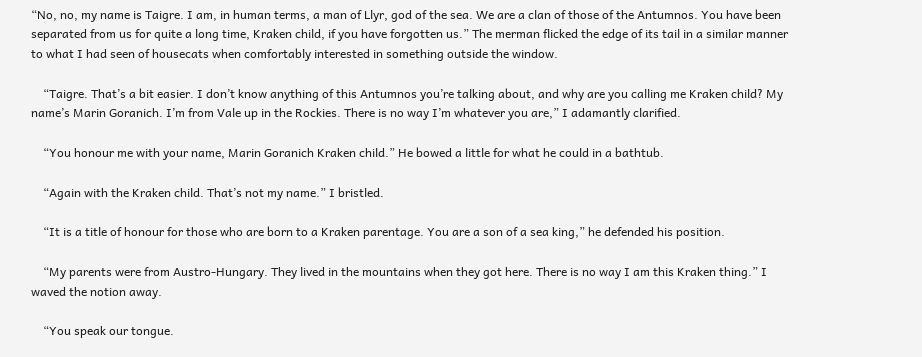“No, no, my name is Taigre. I am, in human terms, a man of Llyr, god of the sea. We are a clan of those of the Antumnos. You have been separated from us for quite a long time, Kraken child, if you have forgotten us.” The merman flicked the edge of its tail in a similar manner to what I had seen of housecats when comfortably interested in something outside the window.

    “Taigre. That’s a bit easier. I don’t know anything of this Antumnos you’re talking about, and why are you calling me Kraken child? My name’s Marin Goranich. I’m from Vale up in the Rockies. There is no way I’m whatever you are,” I adamantly clarified.

    “You honour me with your name, Marin Goranich Kraken child.” He bowed a little for what he could in a bathtub.

    “Again with the Kraken child. That’s not my name.” I bristled.

    “It is a title of honour for those who are born to a Kraken parentage. You are a son of a sea king,” he defended his position.

    “My parents were from Austro-Hungary. They lived in the mountains when they got here. There is no way I am this Kraken thing.” I waved the notion away.

    “You speak our tongue.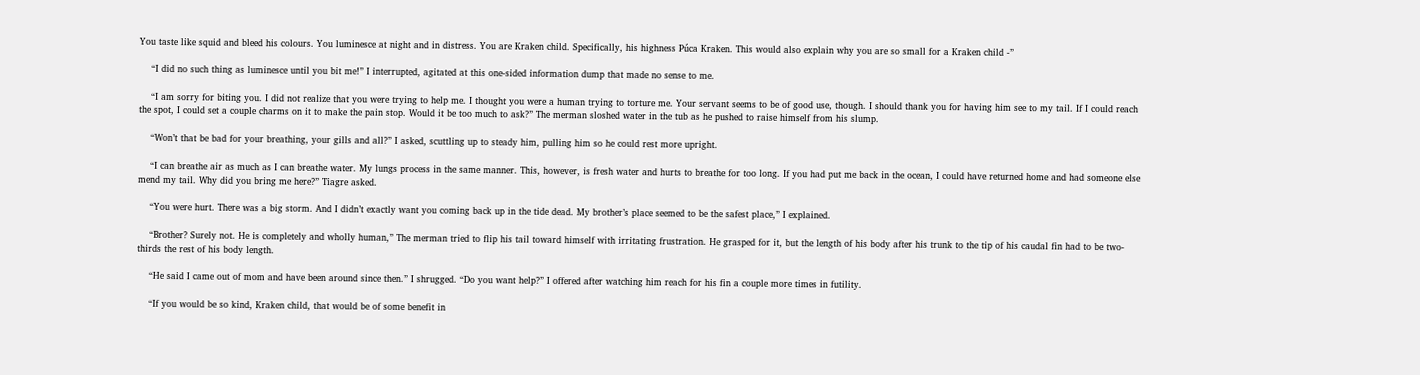You taste like squid and bleed his colours. You luminesce at night and in distress. You are Kraken child. Specifically, his highness Púca Kraken. This would also explain why you are so small for a Kraken child -”

    “I did no such thing as luminesce until you bit me!” I interrupted, agitated at this one-sided information dump that made no sense to me.

    “I am sorry for biting you. I did not realize that you were trying to help me. I thought you were a human trying to torture me. Your servant seems to be of good use, though. I should thank you for having him see to my tail. If I could reach the spot, I could set a couple charms on it to make the pain stop. Would it be too much to ask?” The merman sloshed water in the tub as he pushed to raise himself from his slump.

    “Won’t that be bad for your breathing, your gills and all?” I asked, scuttling up to steady him, pulling him so he could rest more upright.

    “I can breathe air as much as I can breathe water. My lungs process in the same manner. This, however, is fresh water and hurts to breathe for too long. If you had put me back in the ocean, I could have returned home and had someone else mend my tail. Why did you bring me here?” Tiagre asked.

    “You were hurt. There was a big storm. And I didn’t exactly want you coming back up in the tide dead. My brother’s place seemed to be the safest place,” I explained.

    “Brother? Surely not. He is completely and wholly human,” The merman tried to flip his tail toward himself with irritating frustration. He grasped for it, but the length of his body after his trunk to the tip of his caudal fin had to be two-thirds the rest of his body length.

    “He said I came out of mom and have been around since then.” I shrugged. “Do you want help?” I offered after watching him reach for his fin a couple more times in futility.

    “If you would be so kind, Kraken child, that would be of some benefit in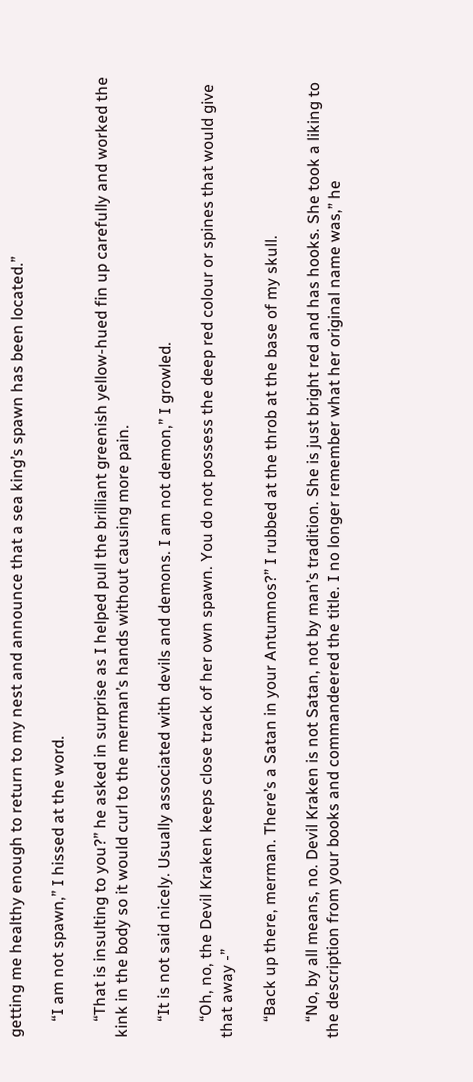getting me healthy enough to return to my nest and announce that a sea king’s spawn has been located.”

    “I am not spawn,” I hissed at the word.

    “That is insulting to you?” he asked in surprise as I helped pull the brilliant greenish yellow-hued fin up carefully and worked the kink in the body so it would curl to the merman’s hands without causing more pain.

    “It is not said nicely. Usually associated with devils and demons. I am not demon,” I growled.

    “Oh, no, the Devil Kraken keeps close track of her own spawn. You do not possess the deep red colour or spines that would give that away -”

    “Back up there, merman. There’s a Satan in your Antumnos?” I rubbed at the throb at the base of my skull.

    “No, by all means, no. Devil Kraken is not Satan, not by man’s tradition. She is just bright red and has hooks. She took a liking to the description from your books and commandeered the title. I no longer remember what her original name was,” he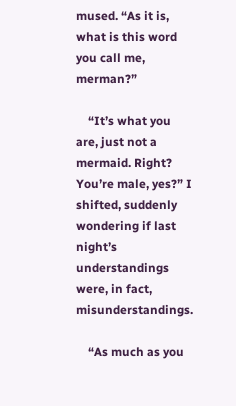mused. “As it is, what is this word you call me, merman?”

    “It’s what you are, just not a mermaid. Right? You’re male, yes?” I shifted, suddenly wondering if last night’s understandings were, in fact, misunderstandings.

    “As much as you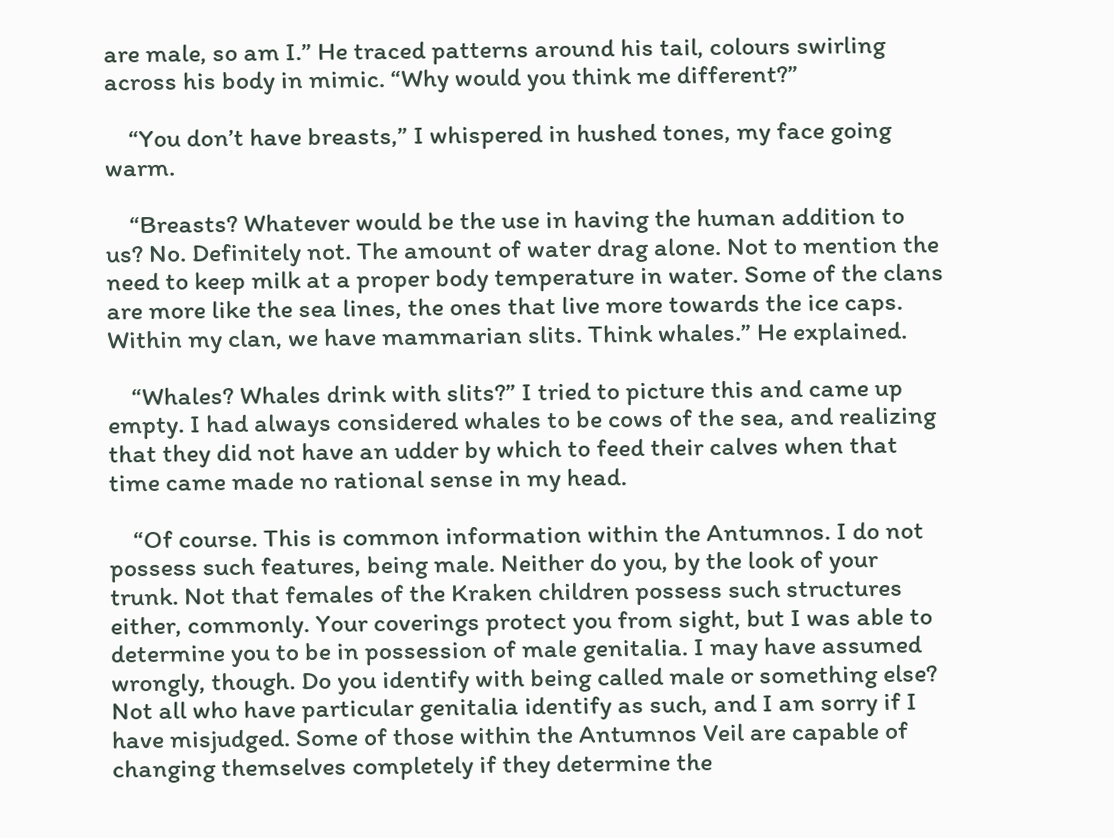are male, so am I.” He traced patterns around his tail, colours swirling across his body in mimic. “Why would you think me different?”

    “You don’t have breasts,” I whispered in hushed tones, my face going warm.

    “Breasts? Whatever would be the use in having the human addition to us? No. Definitely not. The amount of water drag alone. Not to mention the need to keep milk at a proper body temperature in water. Some of the clans are more like the sea lines, the ones that live more towards the ice caps. Within my clan, we have mammarian slits. Think whales.” He explained.

    “Whales? Whales drink with slits?” I tried to picture this and came up empty. I had always considered whales to be cows of the sea, and realizing that they did not have an udder by which to feed their calves when that time came made no rational sense in my head.

    “Of course. This is common information within the Antumnos. I do not possess such features, being male. Neither do you, by the look of your trunk. Not that females of the Kraken children possess such structures either, commonly. Your coverings protect you from sight, but I was able to determine you to be in possession of male genitalia. I may have assumed wrongly, though. Do you identify with being called male or something else? Not all who have particular genitalia identify as such, and I am sorry if I have misjudged. Some of those within the Antumnos Veil are capable of changing themselves completely if they determine the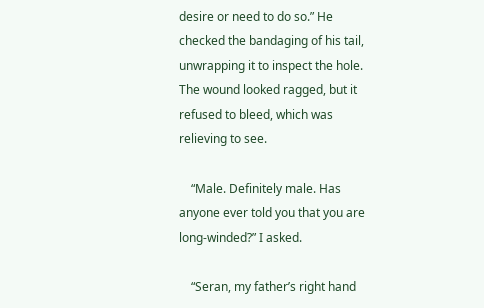desire or need to do so.” He checked the bandaging of his tail, unwrapping it to inspect the hole. The wound looked ragged, but it refused to bleed, which was relieving to see.

    “Male. Definitely male. Has anyone ever told you that you are long-winded?” I asked.

    “Seran, my father’s right hand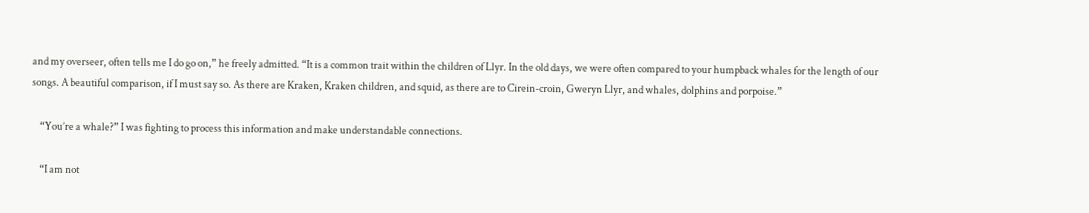and my overseer, often tells me I do go on,” he freely admitted. “It is a common trait within the children of Llyr. In the old days, we were often compared to your humpback whales for the length of our songs. A beautiful comparison, if I must say so. As there are Kraken, Kraken children, and squid, as there are to Cirein-croin, Gweryn Llyr, and whales, dolphins and porpoise.”

    “You’re a whale?” I was fighting to process this information and make understandable connections.

    “I am not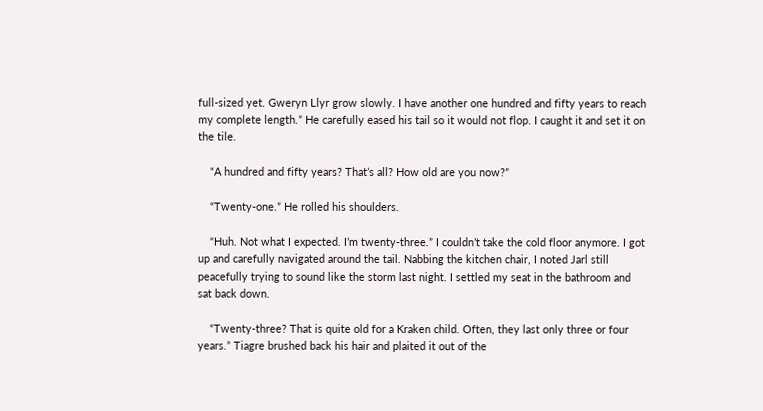full-sized yet. Gweryn Llyr grow slowly. I have another one hundred and fifty years to reach my complete length.” He carefully eased his tail so it would not flop. I caught it and set it on the tile.

    “A hundred and fifty years? That’s all? How old are you now?”

    “Twenty-one.” He rolled his shoulders.

    “Huh. Not what I expected. I’m twenty-three.” I couldn’t take the cold floor anymore. I got up and carefully navigated around the tail. Nabbing the kitchen chair, I noted Jarl still peacefully trying to sound like the storm last night. I settled my seat in the bathroom and sat back down.

    “Twenty-three? That is quite old for a Kraken child. Often, they last only three or four years.” Tiagre brushed back his hair and plaited it out of the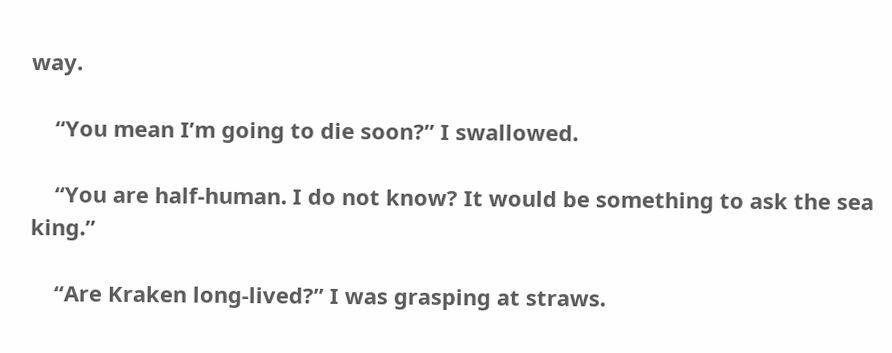way.

    “You mean I’m going to die soon?” I swallowed.

    “You are half-human. I do not know? It would be something to ask the sea king.”

    “Are Kraken long-lived?” I was grasping at straws.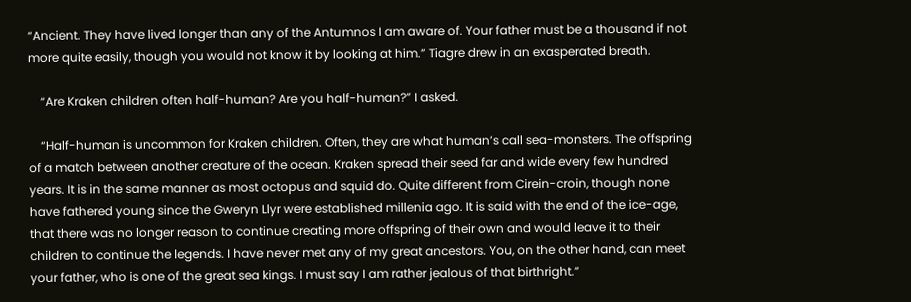“Ancient. They have lived longer than any of the Antumnos I am aware of. Your father must be a thousand if not more quite easily, though you would not know it by looking at him.” Tiagre drew in an exasperated breath.

    “Are Kraken children often half-human? Are you half-human?” I asked.

    “Half-human is uncommon for Kraken children. Often, they are what human’s call sea-monsters. The offspring of a match between another creature of the ocean. Kraken spread their seed far and wide every few hundred years. It is in the same manner as most octopus and squid do. Quite different from Cirein-croin, though none have fathered young since the Gweryn Llyr were established millenia ago. It is said with the end of the ice-age, that there was no longer reason to continue creating more offspring of their own and would leave it to their children to continue the legends. I have never met any of my great ancestors. You, on the other hand, can meet your father, who is one of the great sea kings. I must say I am rather jealous of that birthright.”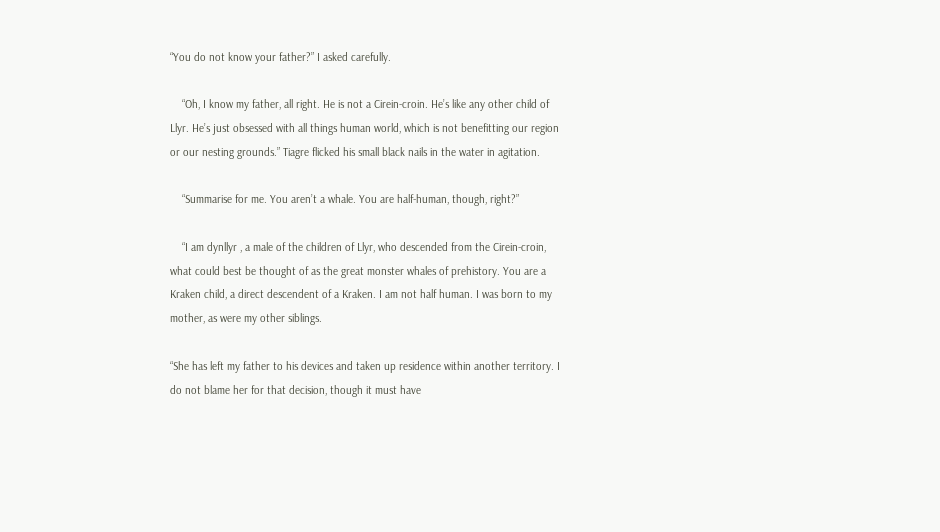“You do not know your father?” I asked carefully.

    “Oh, I know my father, all right. He is not a Cirein-croin. He’s like any other child of Llyr. He’s just obsessed with all things human world, which is not benefitting our region or our nesting grounds.” Tiagre flicked his small black nails in the water in agitation.

    “Summarise for me. You aren’t a whale. You are half-human, though, right?”

    “I am dynllyr , a male of the children of Llyr, who descended from the Cirein-croin, what could best be thought of as the great monster whales of prehistory. You are a Kraken child, a direct descendent of a Kraken. I am not half human. I was born to my mother, as were my other siblings.

“She has left my father to his devices and taken up residence within another territory. I do not blame her for that decision, though it must have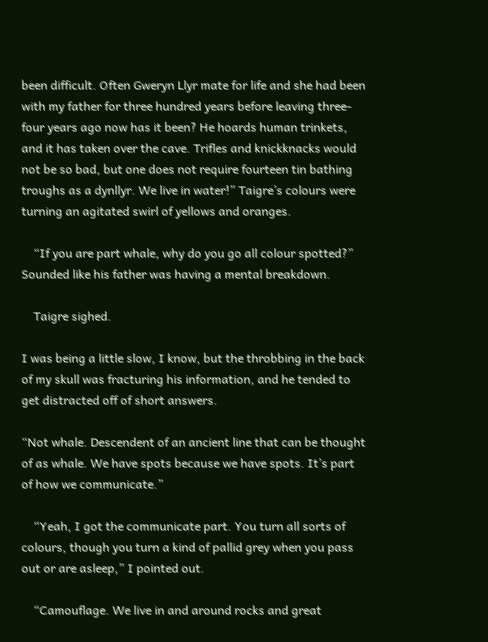been difficult. Often Gweryn Llyr mate for life and she had been with my father for three hundred years before leaving three-four years ago now has it been? He hoards human trinkets, and it has taken over the cave. Trifles and knickknacks would not be so bad, but one does not require fourteen tin bathing troughs as a dynllyr. We live in water!” Taigre’s colours were turning an agitated swirl of yellows and oranges.

    “If you are part whale, why do you go all colour spotted?” Sounded like his father was having a mental breakdown.

    Taigre sighed.

I was being a little slow, I know, but the throbbing in the back of my skull was fracturing his information, and he tended to get distracted off of short answers.

“Not whale. Descendent of an ancient line that can be thought of as whale. We have spots because we have spots. It’s part of how we communicate.”

    “Yeah, I got the communicate part. You turn all sorts of colours, though you turn a kind of pallid grey when you pass out or are asleep,” I pointed out.

    “Camouflage. We live in and around rocks and great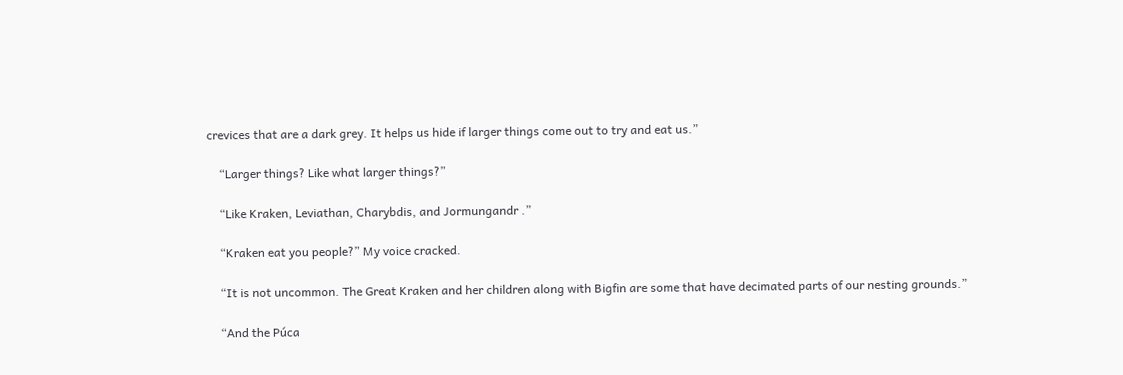crevices that are a dark grey. It helps us hide if larger things come out to try and eat us.”

    “Larger things? Like what larger things?”

    “Like Kraken, Leviathan, Charybdis, and Jormungandr .”

    “Kraken eat you people?” My voice cracked.

    “It is not uncommon. The Great Kraken and her children along with Bigfin are some that have decimated parts of our nesting grounds.”

    “And the Púca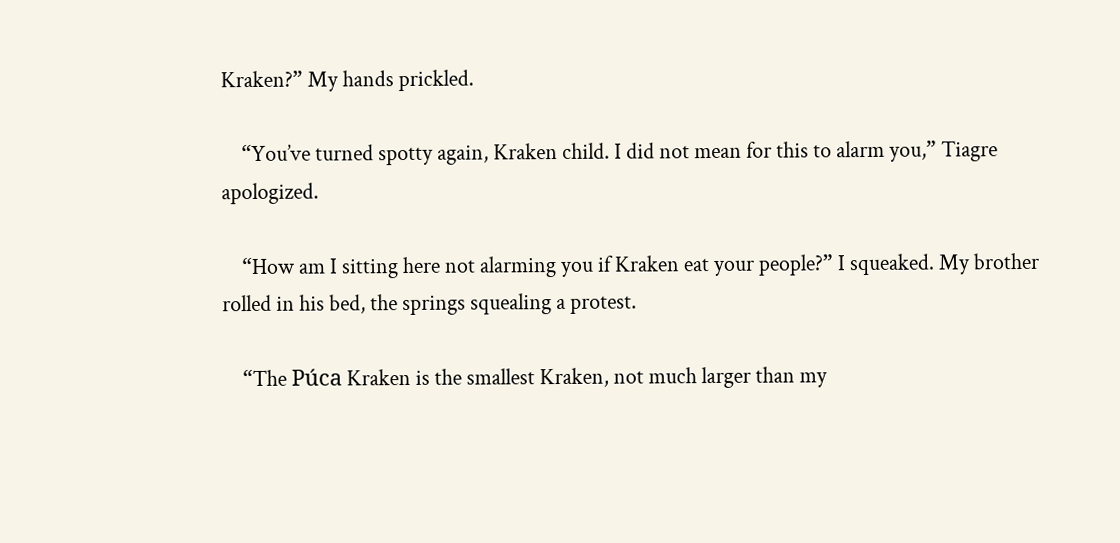Kraken?” My hands prickled.

    “You’ve turned spotty again, Kraken child. I did not mean for this to alarm you,” Tiagre apologized.

    “How am I sitting here not alarming you if Kraken eat your people?” I squeaked. My brother rolled in his bed, the springs squealing a protest.

    “The Púca Kraken is the smallest Kraken, not much larger than my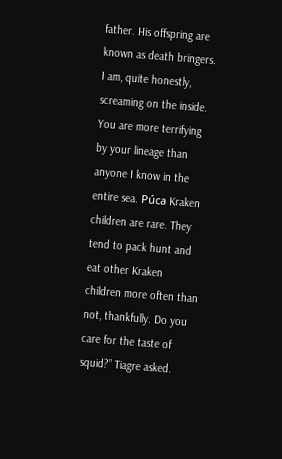father. His offspring are known as death bringers. I am, quite honestly, screaming on the inside. You are more terrifying by your lineage than anyone I know in the entire sea. Púca Kraken children are rare. They tend to pack hunt and eat other Kraken children more often than not, thankfully. Do you care for the taste of squid?” Tiagre asked.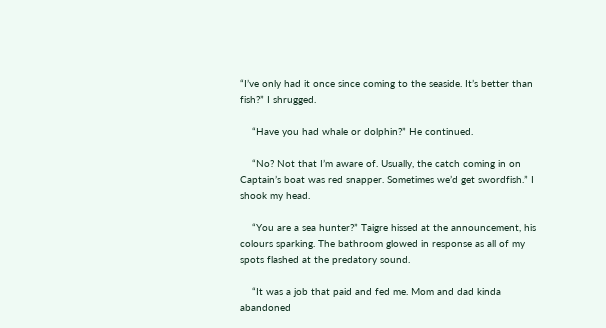“I’ve only had it once since coming to the seaside. It’s better than fish?” I shrugged.

    “Have you had whale or dolphin?” He continued.

    “No? Not that I’m aware of. Usually, the catch coming in on Captain’s boat was red snapper. Sometimes we’d get swordfish.” I shook my head.

    “You are a sea hunter?” Taigre hissed at the announcement, his colours sparking. The bathroom glowed in response as all of my spots flashed at the predatory sound.

    “It was a job that paid and fed me. Mom and dad kinda abandoned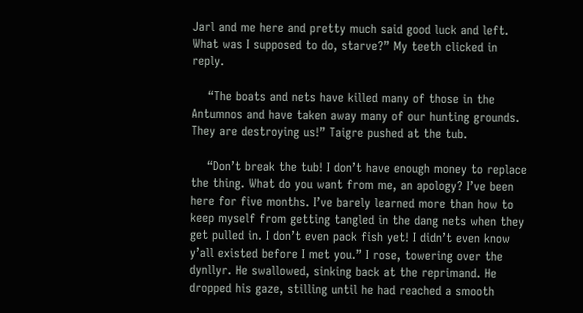Jarl and me here and pretty much said good luck and left. What was I supposed to do, starve?” My teeth clicked in reply.

    “The boats and nets have killed many of those in the Antumnos and have taken away many of our hunting grounds. They are destroying us!” Taigre pushed at the tub.

    “Don’t break the tub! I don’t have enough money to replace the thing. What do you want from me, an apology? I’ve been here for five months. I’ve barely learned more than how to keep myself from getting tangled in the dang nets when they get pulled in. I don’t even pack fish yet! I didn’t even know y’all existed before I met you.” I rose, towering over the dynllyr. He swallowed, sinking back at the reprimand. He dropped his gaze, stilling until he had reached a smooth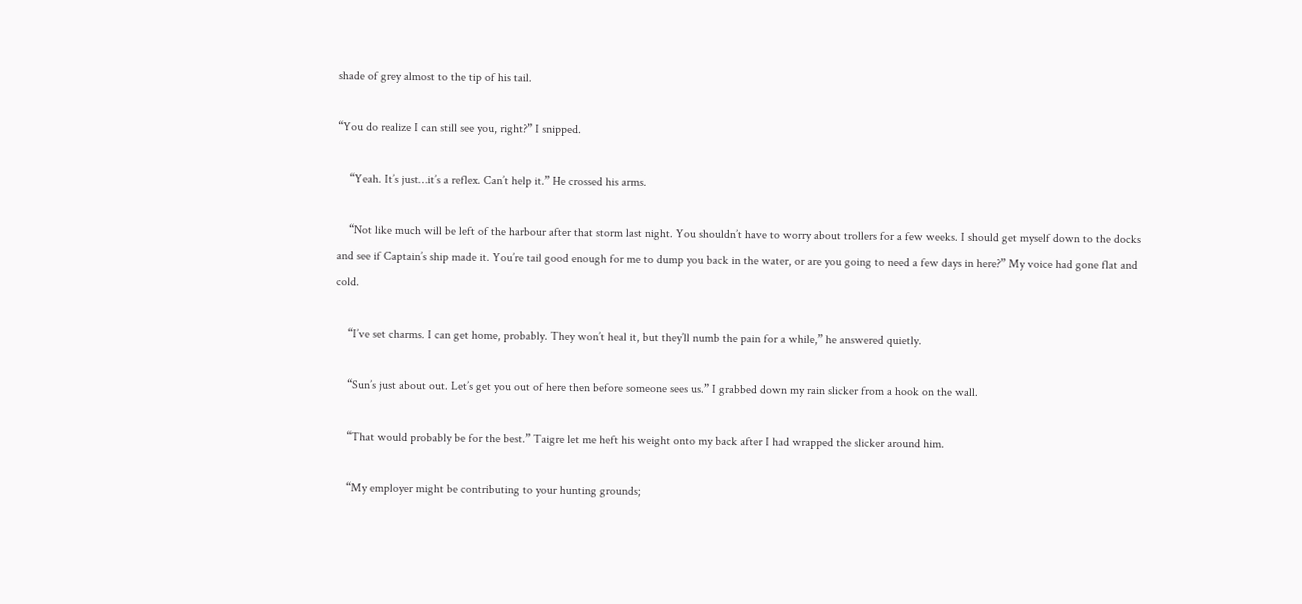shade of grey almost to the tip of his tail.

“You do realize I can still see you, right?” I snipped.

    “Yeah. It’s just…it’s a reflex. Can’t help it.” He crossed his arms.

    “Not like much will be left of the harbour after that storm last night. You shouldn’t have to worry about trollers for a few weeks. I should get myself down to the docks and see if Captain’s ship made it. You’re tail good enough for me to dump you back in the water, or are you going to need a few days in here?” My voice had gone flat and cold.

    “I’ve set charms. I can get home, probably. They won’t heal it, but they’ll numb the pain for a while,” he answered quietly.

    “Sun’s just about out. Let’s get you out of here then before someone sees us.” I grabbed down my rain slicker from a hook on the wall.

    “That would probably be for the best.” Taigre let me heft his weight onto my back after I had wrapped the slicker around him.

    “My employer might be contributing to your hunting grounds;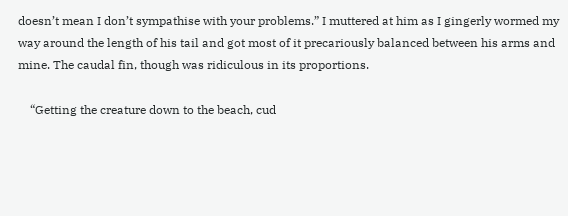doesn’t mean I don’t sympathise with your problems.” I muttered at him as I gingerly wormed my way around the length of his tail and got most of it precariously balanced between his arms and mine. The caudal fin, though was ridiculous in its proportions.

    “Getting the creature down to the beach, cud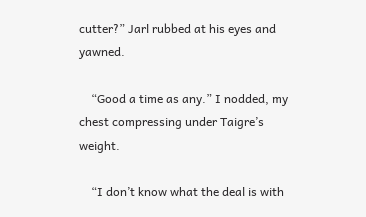cutter?” Jarl rubbed at his eyes and yawned.

    “Good a time as any.” I nodded, my chest compressing under Taigre’s weight.

    “I don’t know what the deal is with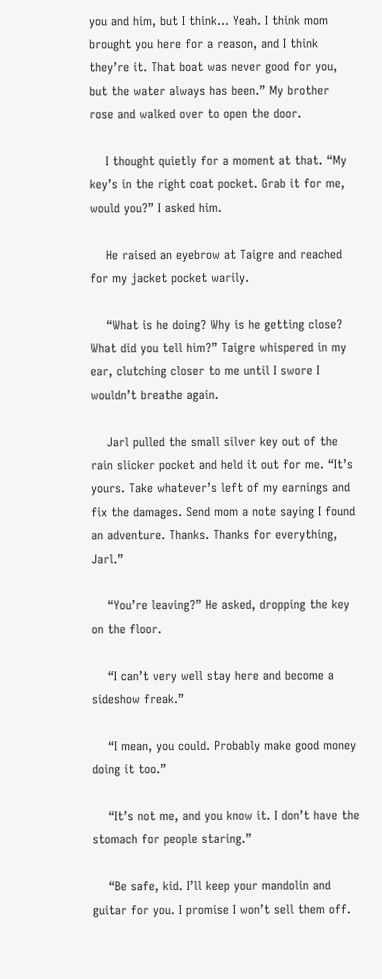you and him, but I think… Yeah. I think mom brought you here for a reason, and I think they’re it. That boat was never good for you, but the water always has been.” My brother rose and walked over to open the door.

    I thought quietly for a moment at that. “My key’s in the right coat pocket. Grab it for me, would you?” I asked him.

    He raised an eyebrow at Taigre and reached for my jacket pocket warily.

    “What is he doing? Why is he getting close? What did you tell him?” Taigre whispered in my ear, clutching closer to me until I swore I wouldn’t breathe again.

    Jarl pulled the small silver key out of the rain slicker pocket and held it out for me. “It’s yours. Take whatever’s left of my earnings and fix the damages. Send mom a note saying I found an adventure. Thanks. Thanks for everything, Jarl.”

    “You’re leaving?” He asked, dropping the key on the floor.

    “I can’t very well stay here and become a sideshow freak.”

    “I mean, you could. Probably make good money doing it too.”

    “It’s not me, and you know it. I don’t have the stomach for people staring.”

    “Be safe, kid. I’ll keep your mandolin and guitar for you. I promise I won’t sell them off.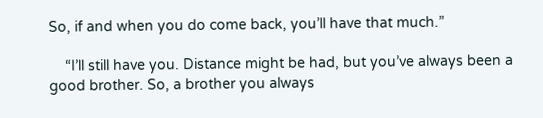So, if and when you do come back, you’ll have that much.”

    “I’ll still have you. Distance might be had, but you’ve always been a good brother. So, a brother you always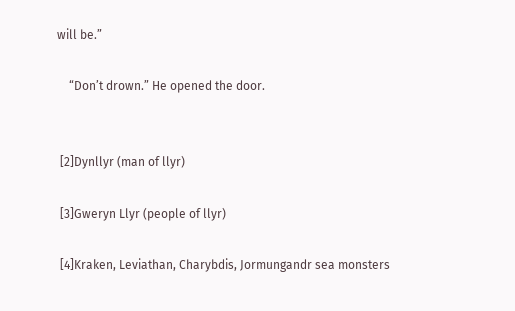will be.”

    “Don’t drown.” He opened the door.


 [2]Dynllyr (man of llyr)

 [3]Gweryn Llyr (people of llyr)

 [4]Kraken, Leviathan, Charybdis, Jormungandr sea monsters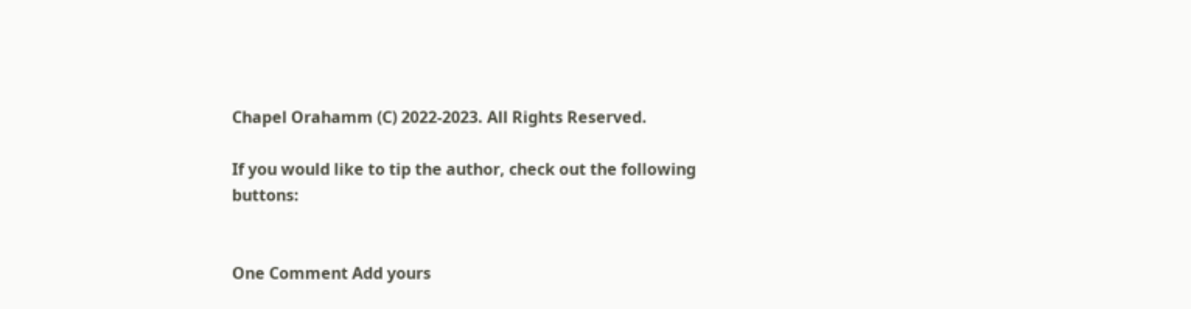Chapel Orahamm (C) 2022-2023. All Rights Reserved.

If you would like to tip the author, check out the following buttons:


One Comment Add yours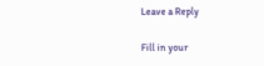Leave a Reply

Fill in your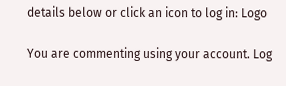details below or click an icon to log in: Logo

You are commenting using your account. Log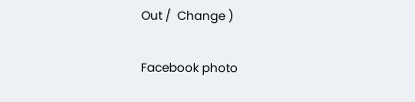Out /  Change )

Facebook photo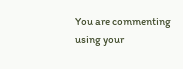You are commenting using your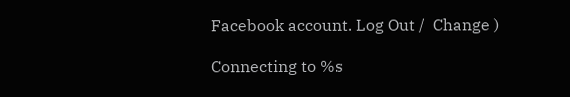Facebook account. Log Out /  Change )

Connecting to %s